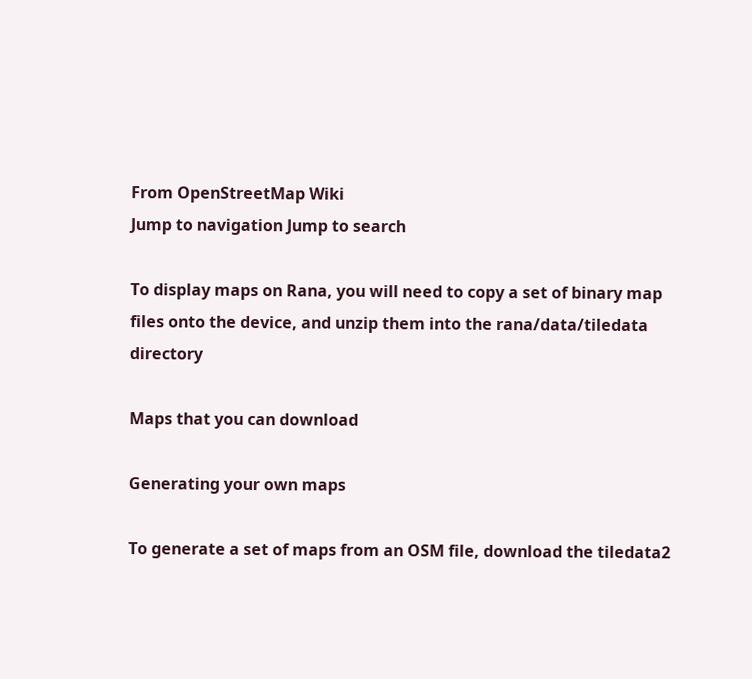From OpenStreetMap Wiki
Jump to navigation Jump to search

To display maps on Rana, you will need to copy a set of binary map files onto the device, and unzip them into the rana/data/tiledata directory

Maps that you can download

Generating your own maps

To generate a set of maps from an OSM file, download the tiledata2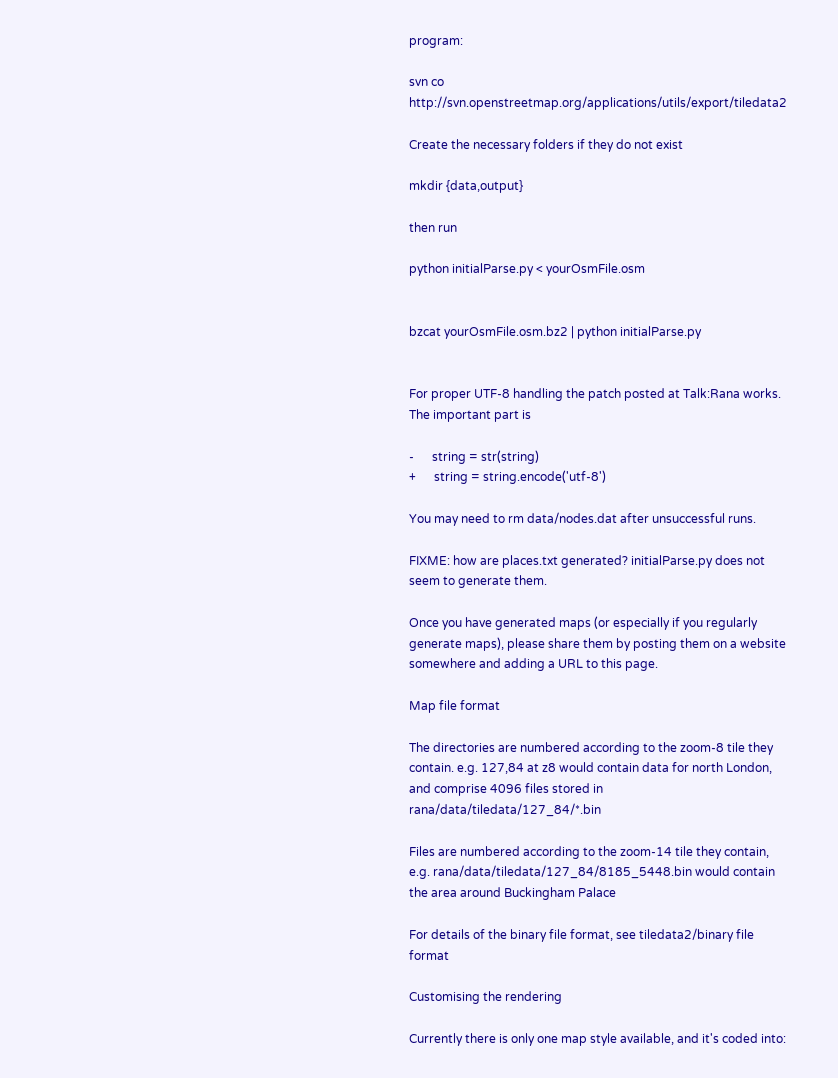program:

svn co http://svn.openstreetmap.org/applications/utils/export/tiledata2

Create the necessary folders if they do not exist

mkdir {data,output}

then run

python initialParse.py < yourOsmFile.osm


bzcat yourOsmFile.osm.bz2 | python initialParse.py


For proper UTF-8 handling the patch posted at Talk:Rana works. The important part is

-      string = str(string)
+      string = string.encode('utf-8')

You may need to rm data/nodes.dat after unsuccessful runs.

FIXME: how are places.txt generated? initialParse.py does not seem to generate them.

Once you have generated maps (or especially if you regularly generate maps), please share them by posting them on a website somewhere and adding a URL to this page.

Map file format

The directories are numbered according to the zoom-8 tile they contain. e.g. 127,84 at z8 would contain data for north London, and comprise 4096 files stored in rana/data/tiledata/127_84/*.bin

Files are numbered according to the zoom-14 tile they contain, e.g. rana/data/tiledata/127_84/8185_5448.bin would contain the area around Buckingham Palace

For details of the binary file format, see tiledata2/binary file format

Customising the rendering

Currently there is only one map style available, and it's coded into: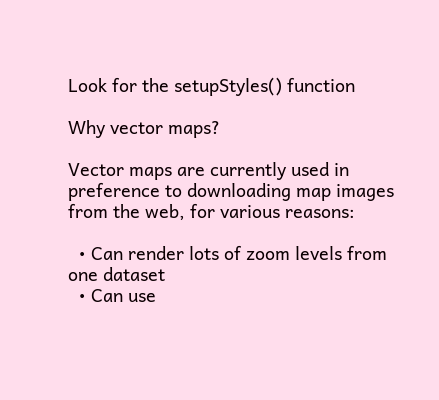Look for the setupStyles() function

Why vector maps?

Vector maps are currently used in preference to downloading map images from the web, for various reasons:

  • Can render lots of zoom levels from one dataset
  • Can use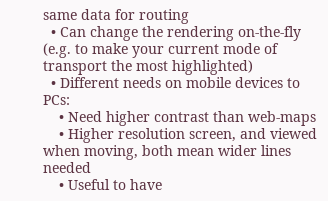same data for routing
  • Can change the rendering on-the-fly (e.g. to make your current mode of transport the most highlighted)
  • Different needs on mobile devices to PCs:
    • Need higher contrast than web-maps
    • Higher resolution screen, and viewed when moving, both mean wider lines needed
    • Useful to have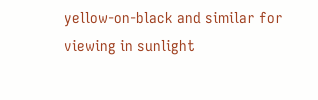yellow-on-black and similar for viewing in sunlight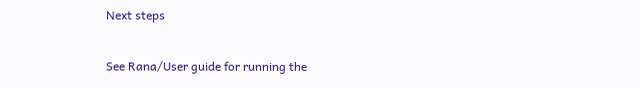Next steps

See Rana/User guide for running the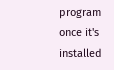program once it's installed